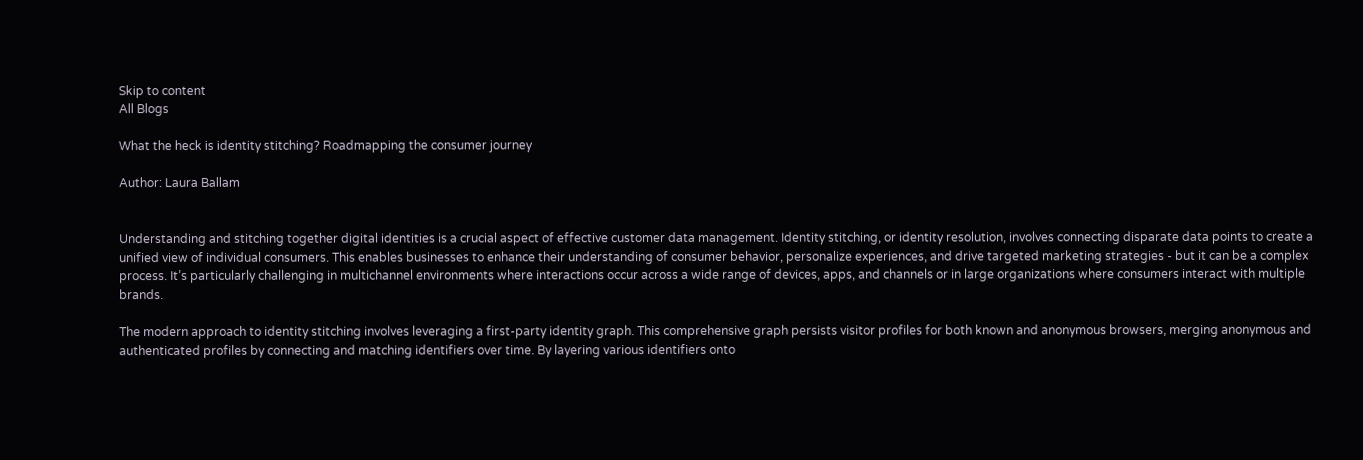Skip to content
All Blogs

What the heck is identity stitching? Roadmapping the consumer journey

Author: Laura Ballam


Understanding and stitching together digital identities is a crucial aspect of effective customer data management. Identity stitching, or identity resolution, involves connecting disparate data points to create a unified view of individual consumers. This enables businesses to enhance their understanding of consumer behavior, personalize experiences, and drive targeted marketing strategies - but it can be a complex process. It’s particularly challenging in multichannel environments where interactions occur across a wide range of devices, apps, and channels or in large organizations where consumers interact with multiple brands.

The modern approach to identity stitching involves leveraging a first-party identity graph. This comprehensive graph persists visitor profiles for both known and anonymous browsers, merging anonymous and authenticated profiles by connecting and matching identifiers over time. By layering various identifiers onto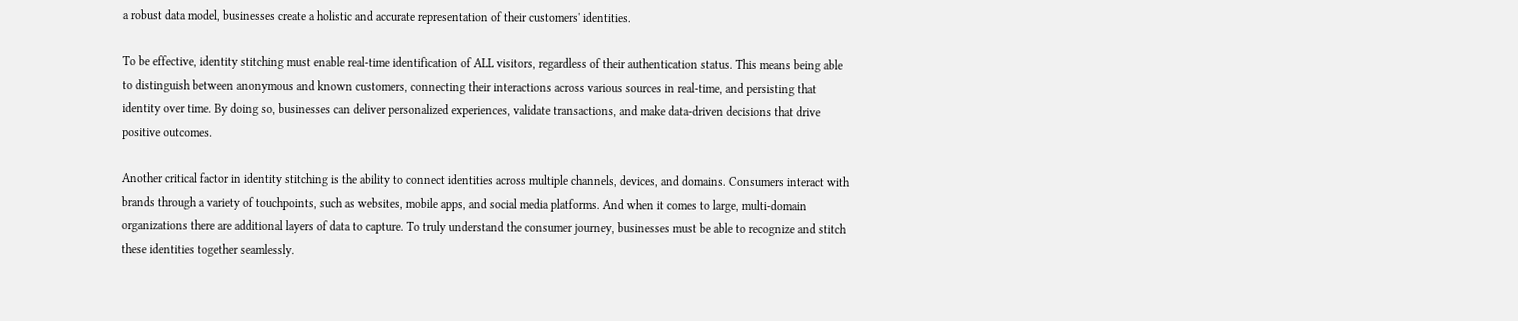a robust data model, businesses create a holistic and accurate representation of their customers' identities.

To be effective, identity stitching must enable real-time identification of ALL visitors, regardless of their authentication status. This means being able to distinguish between anonymous and known customers, connecting their interactions across various sources in real-time, and persisting that identity over time. By doing so, businesses can deliver personalized experiences, validate transactions, and make data-driven decisions that drive positive outcomes.

Another critical factor in identity stitching is the ability to connect identities across multiple channels, devices, and domains. Consumers interact with brands through a variety of touchpoints, such as websites, mobile apps, and social media platforms. And when it comes to large, multi-domain organizations there are additional layers of data to capture. To truly understand the consumer journey, businesses must be able to recognize and stitch these identities together seamlessly.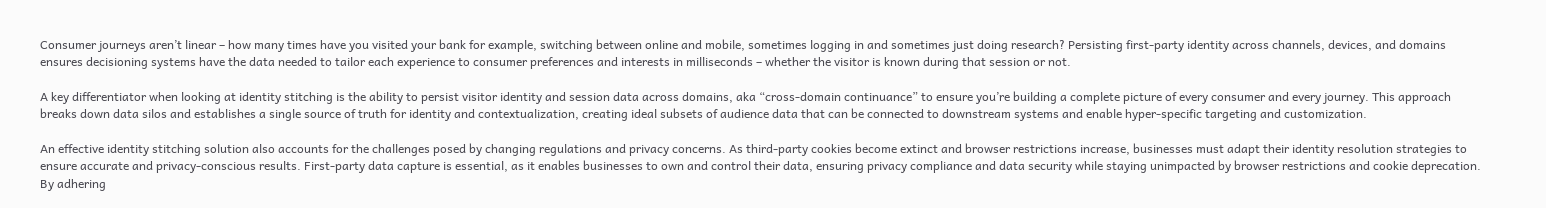Consumer journeys aren’t linear – how many times have you visited your bank for example, switching between online and mobile, sometimes logging in and sometimes just doing research? Persisting first-party identity across channels, devices, and domains ensures decisioning systems have the data needed to tailor each experience to consumer preferences and interests in milliseconds – whether the visitor is known during that session or not.

A key differentiator when looking at identity stitching is the ability to persist visitor identity and session data across domains, aka “cross-domain continuance” to ensure you’re building a complete picture of every consumer and every journey. This approach breaks down data silos and establishes a single source of truth for identity and contextualization, creating ideal subsets of audience data that can be connected to downstream systems and enable hyper-specific targeting and customization.

An effective identity stitching solution also accounts for the challenges posed by changing regulations and privacy concerns. As third-party cookies become extinct and browser restrictions increase, businesses must adapt their identity resolution strategies to ensure accurate and privacy-conscious results. First-party data capture is essential, as it enables businesses to own and control their data, ensuring privacy compliance and data security while staying unimpacted by browser restrictions and cookie deprecation. By adhering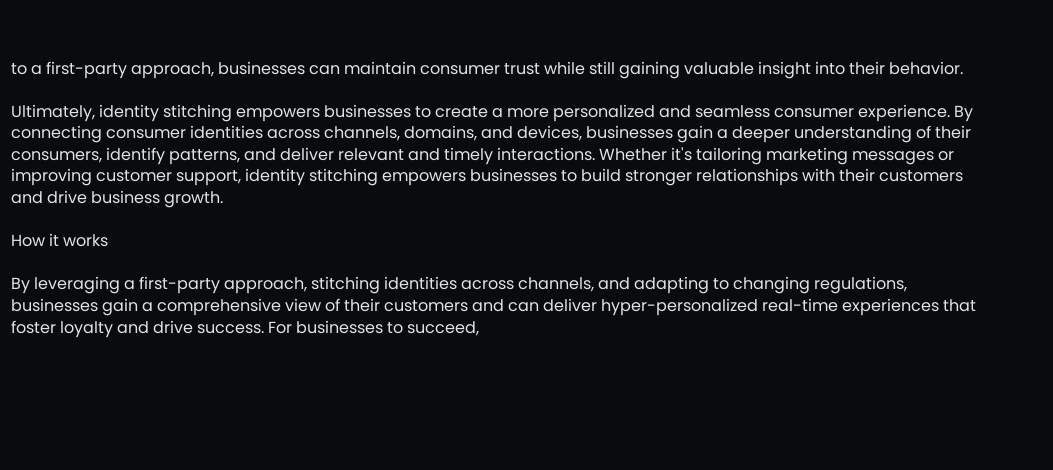to a first-party approach, businesses can maintain consumer trust while still gaining valuable insight into their behavior.

Ultimately, identity stitching empowers businesses to create a more personalized and seamless consumer experience. By connecting consumer identities across channels, domains, and devices, businesses gain a deeper understanding of their consumers, identify patterns, and deliver relevant and timely interactions. Whether it's tailoring marketing messages or improving customer support, identity stitching empowers businesses to build stronger relationships with their customers and drive business growth.

How it works

By leveraging a first-party approach, stitching identities across channels, and adapting to changing regulations, businesses gain a comprehensive view of their customers and can deliver hyper-personalized real-time experiences that foster loyalty and drive success. For businesses to succeed,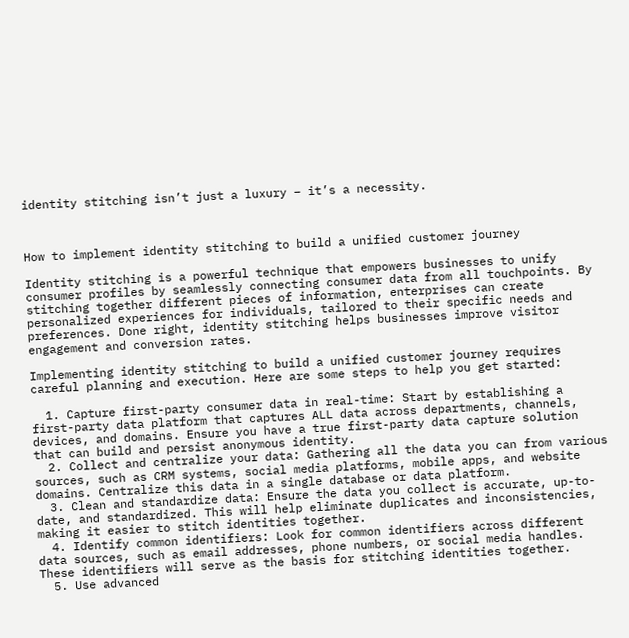identity stitching isn’t just a luxury – it’s a necessity.



How to implement identity stitching to build a unified customer journey

Identity stitching is a powerful technique that empowers businesses to unify consumer profiles by seamlessly connecting consumer data from all touchpoints. By stitching together different pieces of information, enterprises can create personalized experiences for individuals, tailored to their specific needs and preferences. Done right, identity stitching helps businesses improve visitor engagement and conversion rates.

Implementing identity stitching to build a unified customer journey requires careful planning and execution. Here are some steps to help you get started:

  1. Capture first-party consumer data in real-time: Start by establishing a first-party data platform that captures ALL data across departments, channels, devices, and domains. Ensure you have a true first-party data capture solution that can build and persist anonymous identity.
  2. Collect and centralize your data: Gathering all the data you can from various sources, such as CRM systems, social media platforms, mobile apps, and website domains. Centralize this data in a single database or data platform.
  3. Clean and standardize data: Ensure the data you collect is accurate, up-to-date, and standardized. This will help eliminate duplicates and inconsistencies, making it easier to stitch identities together.
  4. Identify common identifiers: Look for common identifiers across different data sources, such as email addresses, phone numbers, or social media handles. These identifiers will serve as the basis for stitching identities together.
  5. Use advanced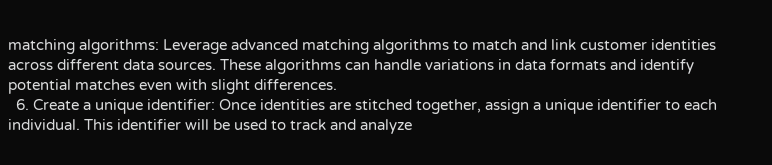matching algorithms: Leverage advanced matching algorithms to match and link customer identities across different data sources. These algorithms can handle variations in data formats and identify potential matches even with slight differences.
  6. Create a unique identifier: Once identities are stitched together, assign a unique identifier to each individual. This identifier will be used to track and analyze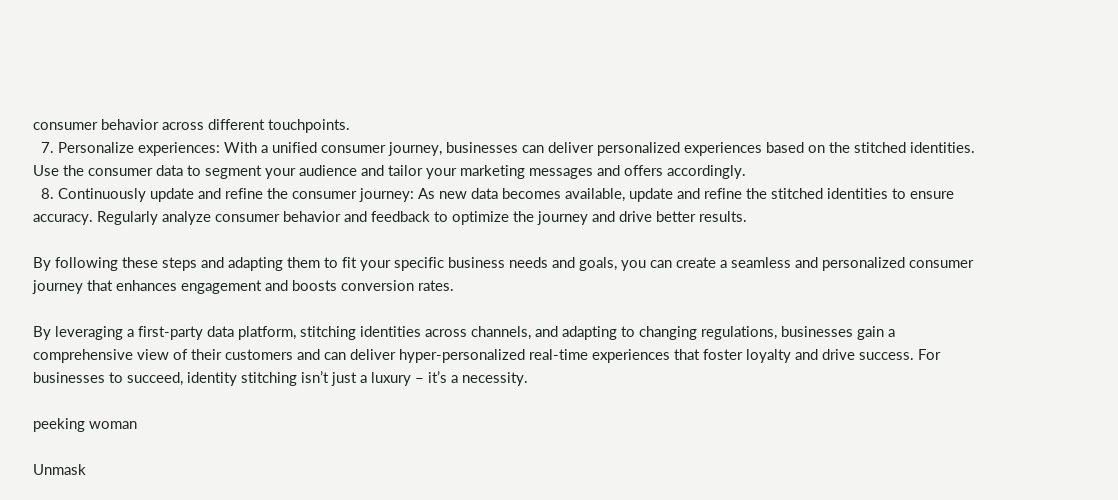consumer behavior across different touchpoints.
  7. Personalize experiences: With a unified consumer journey, businesses can deliver personalized experiences based on the stitched identities. Use the consumer data to segment your audience and tailor your marketing messages and offers accordingly.
  8. Continuously update and refine the consumer journey: As new data becomes available, update and refine the stitched identities to ensure accuracy. Regularly analyze consumer behavior and feedback to optimize the journey and drive better results.

By following these steps and adapting them to fit your specific business needs and goals, you can create a seamless and personalized consumer journey that enhances engagement and boosts conversion rates.

By leveraging a first-party data platform, stitching identities across channels, and adapting to changing regulations, businesses gain a comprehensive view of their customers and can deliver hyper-personalized real-time experiences that foster loyalty and drive success. For businesses to succeed, identity stitching isn’t just a luxury – it’s a necessity.

peeking woman

Unmask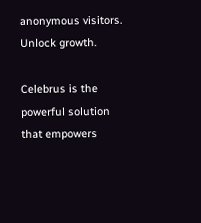anonymous visitors. Unlock growth.

Celebrus is the powerful solution that empowers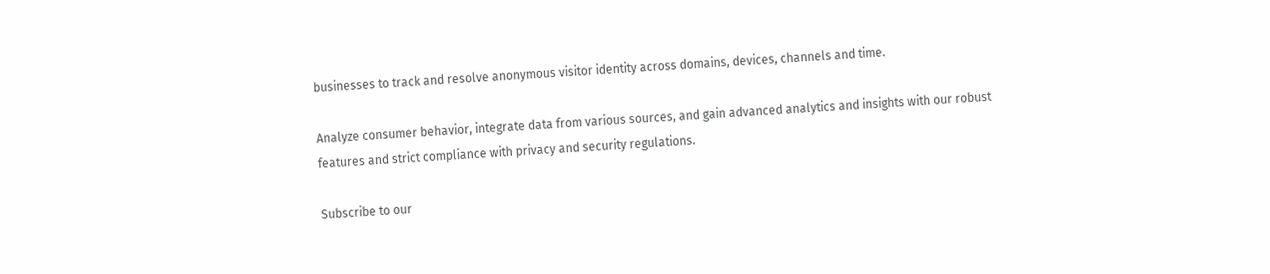businesses to track and resolve anonymous visitor identity across domains, devices, channels and time.

Analyze consumer behavior, integrate data from various sources, and gain advanced analytics and insights with our robust features and strict compliance with privacy and security regulations.

Subscribe to our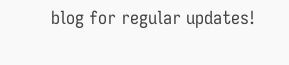blog for regular updates!